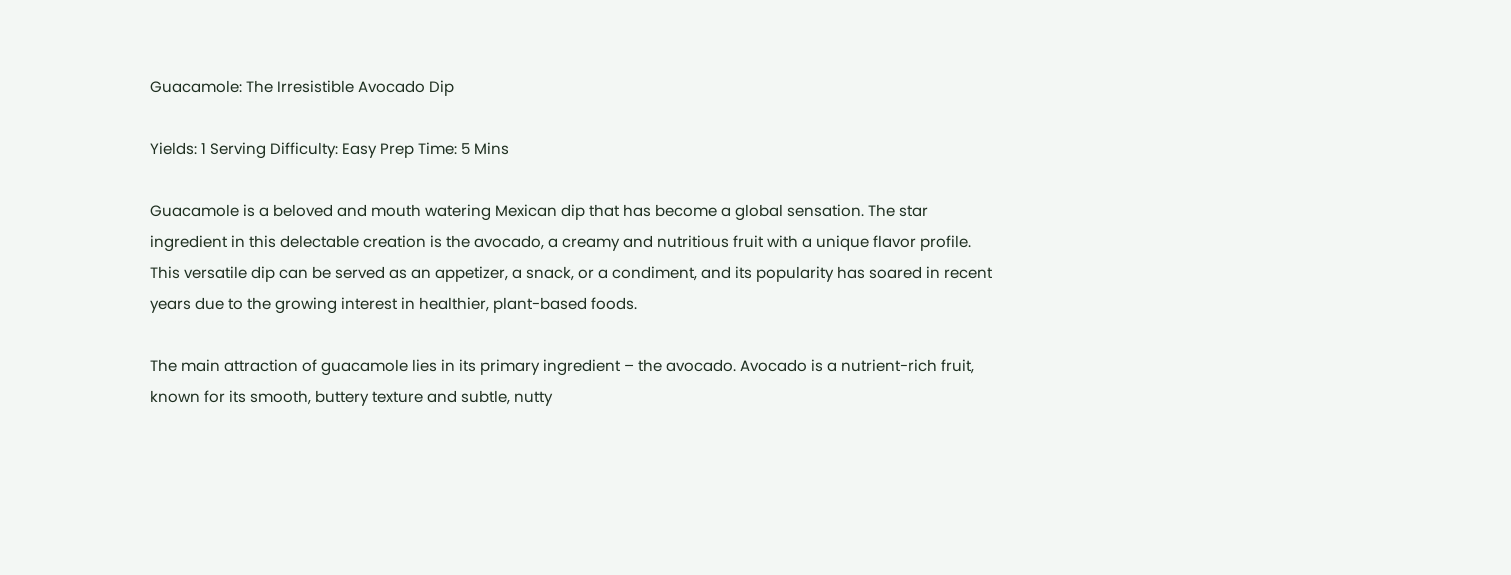Guacamole: The Irresistible Avocado Dip

Yields: 1 Serving Difficulty: Easy Prep Time: 5 Mins

Guacamole is a beloved and mouth watering Mexican dip that has become a global sensation. The star ingredient in this delectable creation is the avocado, a creamy and nutritious fruit with a unique flavor profile. This versatile dip can be served as an appetizer, a snack, or a condiment, and its popularity has soared in recent years due to the growing interest in healthier, plant-based foods.

The main attraction of guacamole lies in its primary ingredient – the avocado. Avocado is a nutrient-rich fruit, known for its smooth, buttery texture and subtle, nutty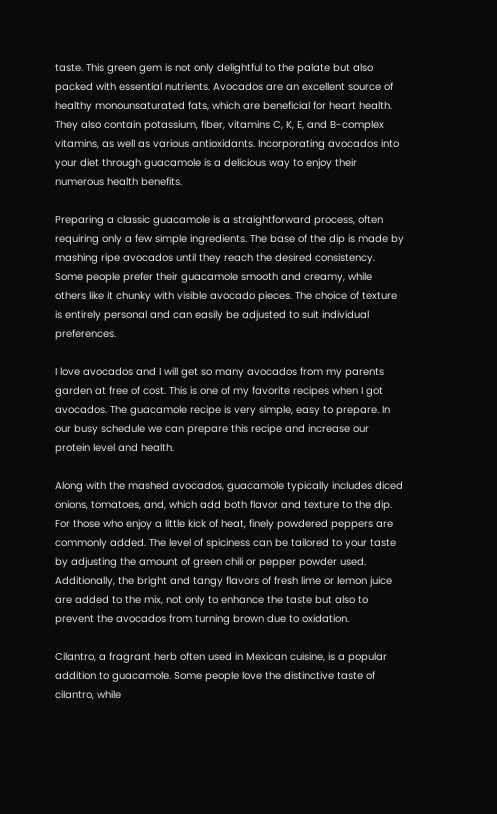taste. This green gem is not only delightful to the palate but also packed with essential nutrients. Avocados are an excellent source of healthy monounsaturated fats, which are beneficial for heart health. They also contain potassium, fiber, vitamins C, K, E, and B-complex vitamins, as well as various antioxidants. Incorporating avocados into your diet through guacamole is a delicious way to enjoy their numerous health benefits.

Preparing a classic guacamole is a straightforward process, often requiring only a few simple ingredients. The base of the dip is made by mashing ripe avocados until they reach the desired consistency. Some people prefer their guacamole smooth and creamy, while others like it chunky with visible avocado pieces. The choice of texture is entirely personal and can easily be adjusted to suit individual preferences.

I love avocados and I will get so many avocados from my parents garden at free of cost. This is one of my favorite recipes when I got avocados. The guacamole recipe is very simple, easy to prepare. In our busy schedule we can prepare this recipe and increase our protein level and health.

Along with the mashed avocados, guacamole typically includes diced onions, tomatoes, and, which add both flavor and texture to the dip. For those who enjoy a little kick of heat, finely powdered peppers are commonly added. The level of spiciness can be tailored to your taste by adjusting the amount of green chili or pepper powder used. Additionally, the bright and tangy flavors of fresh lime or lemon juice are added to the mix, not only to enhance the taste but also to prevent the avocados from turning brown due to oxidation.

Cilantro, a fragrant herb often used in Mexican cuisine, is a popular addition to guacamole. Some people love the distinctive taste of cilantro, while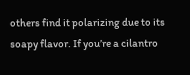others find it polarizing due to its soapy flavor. If you’re a cilantro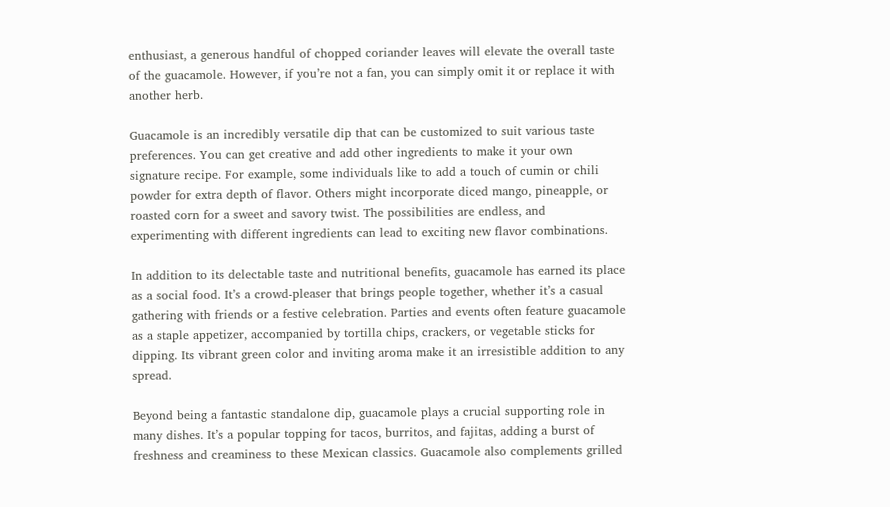enthusiast, a generous handful of chopped coriander leaves will elevate the overall taste of the guacamole. However, if you’re not a fan, you can simply omit it or replace it with another herb.

Guacamole is an incredibly versatile dip that can be customized to suit various taste preferences. You can get creative and add other ingredients to make it your own signature recipe. For example, some individuals like to add a touch of cumin or chili powder for extra depth of flavor. Others might incorporate diced mango, pineapple, or roasted corn for a sweet and savory twist. The possibilities are endless, and experimenting with different ingredients can lead to exciting new flavor combinations.

In addition to its delectable taste and nutritional benefits, guacamole has earned its place as a social food. It’s a crowd-pleaser that brings people together, whether it’s a casual gathering with friends or a festive celebration. Parties and events often feature guacamole as a staple appetizer, accompanied by tortilla chips, crackers, or vegetable sticks for dipping. Its vibrant green color and inviting aroma make it an irresistible addition to any spread.

Beyond being a fantastic standalone dip, guacamole plays a crucial supporting role in many dishes. It’s a popular topping for tacos, burritos, and fajitas, adding a burst of freshness and creaminess to these Mexican classics. Guacamole also complements grilled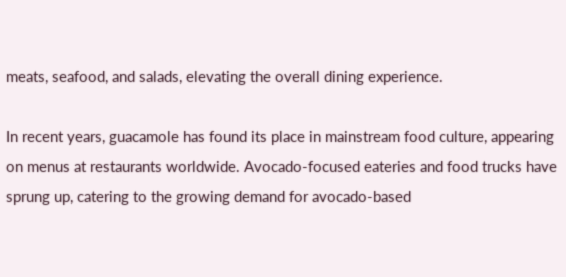meats, seafood, and salads, elevating the overall dining experience.

In recent years, guacamole has found its place in mainstream food culture, appearing on menus at restaurants worldwide. Avocado-focused eateries and food trucks have sprung up, catering to the growing demand for avocado-based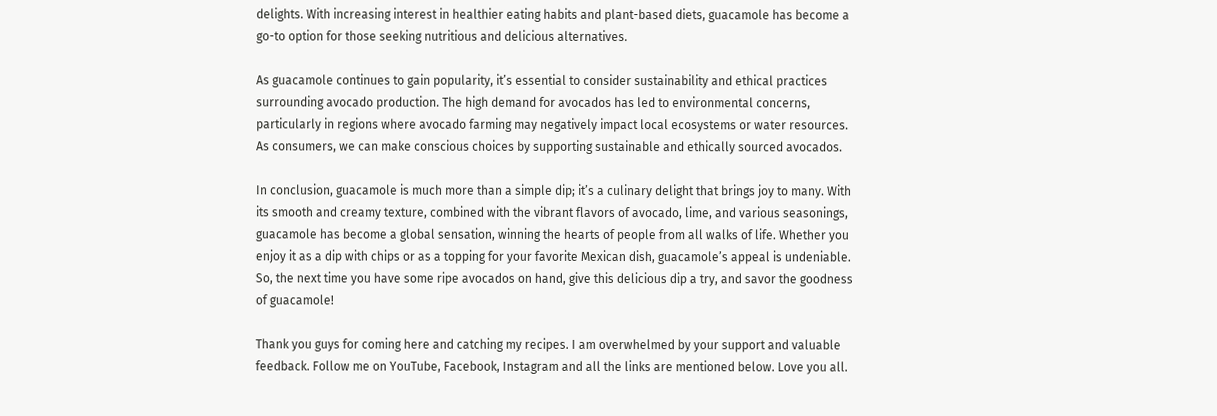delights. With increasing interest in healthier eating habits and plant-based diets, guacamole has become a go-to option for those seeking nutritious and delicious alternatives.

As guacamole continues to gain popularity, it’s essential to consider sustainability and ethical practices surrounding avocado production. The high demand for avocados has led to environmental concerns, particularly in regions where avocado farming may negatively impact local ecosystems or water resources. As consumers, we can make conscious choices by supporting sustainable and ethically sourced avocados.

In conclusion, guacamole is much more than a simple dip; it’s a culinary delight that brings joy to many. With its smooth and creamy texture, combined with the vibrant flavors of avocado, lime, and various seasonings, guacamole has become a global sensation, winning the hearts of people from all walks of life. Whether you enjoy it as a dip with chips or as a topping for your favorite Mexican dish, guacamole’s appeal is undeniable. So, the next time you have some ripe avocados on hand, give this delicious dip a try, and savor the goodness of guacamole!

Thank you guys for coming here and catching my recipes. I am overwhelmed by your support and valuable feedback. Follow me on YouTube, Facebook, Instagram and all the links are mentioned below. Love you all.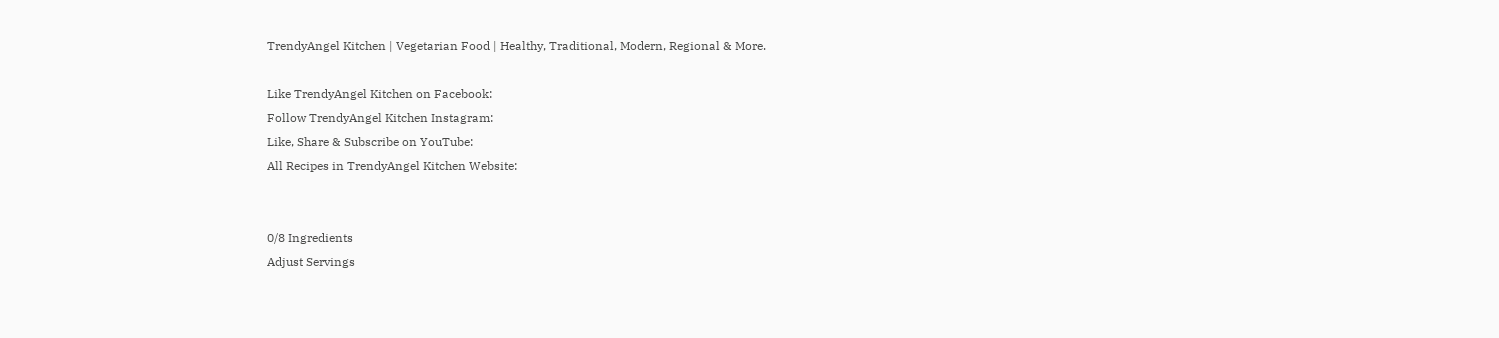TrendyAngel Kitchen | Vegetarian Food | Healthy, Traditional, Modern, Regional & More.

Like TrendyAngel Kitchen on Facebook:
Follow TrendyAngel Kitchen Instagram:
Like, Share & Subscribe on YouTube:
All Recipes in TrendyAngel Kitchen Website:


0/8 Ingredients
Adjust Servings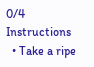0/4 Instructions
  • Take a ripe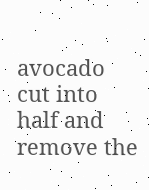avocado cut into half and remove the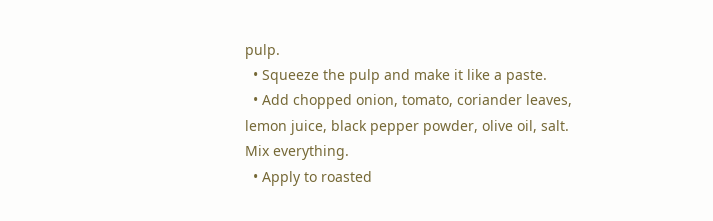pulp.
  • Squeeze the pulp and make it like a paste.
  • Add chopped onion, tomato, coriander leaves, lemon juice, black pepper powder, olive oil, salt. Mix everything.
  • Apply to roasted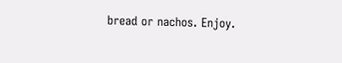bread or nachos. Enjoy.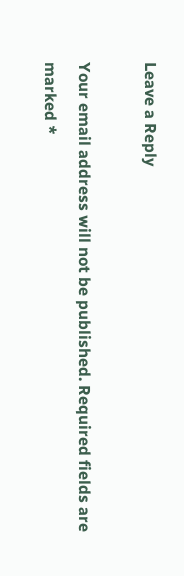Leave a Reply

Your email address will not be published. Required fields are marked *